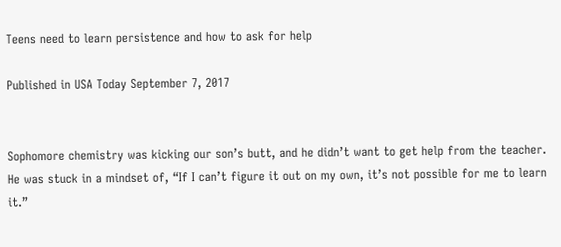Teens need to learn persistence and how to ask for help

Published in USA Today September 7, 2017


Sophomore chemistry was kicking our son’s butt, and he didn’t want to get help from the teacher. He was stuck in a mindset of, “If I can’t figure it out on my own, it’s not possible for me to learn it.”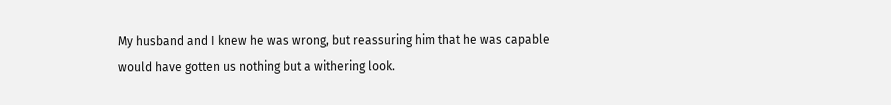My husband and I knew he was wrong, but reassuring him that he was capable would have gotten us nothing but a withering look.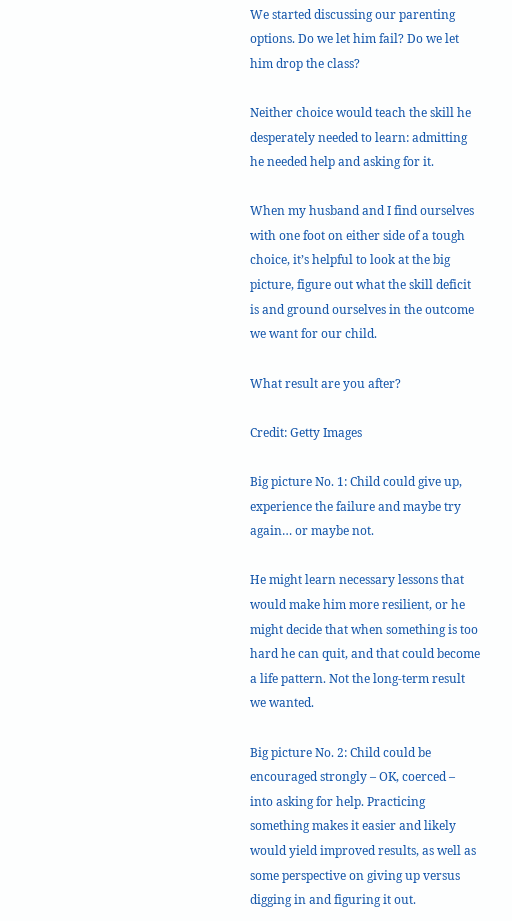We started discussing our parenting options. Do we let him fail? Do we let him drop the class?

Neither choice would teach the skill he desperately needed to learn: admitting he needed help and asking for it.

When my husband and I find ourselves with one foot on either side of a tough choice, it’s helpful to look at the big picture, figure out what the skill deficit is and ground ourselves in the outcome we want for our child.

What result are you after?

Credit: Getty Images

Big picture No. 1: Child could give up, experience the failure and maybe try again… or maybe not.

He might learn necessary lessons that would make him more resilient, or he might decide that when something is too hard he can quit, and that could become a life pattern. Not the long-term result we wanted.

Big picture No. 2: Child could be encouraged strongly – OK, coerced – into asking for help. Practicing something makes it easier and likely would yield improved results, as well as some perspective on giving up versus digging in and figuring it out.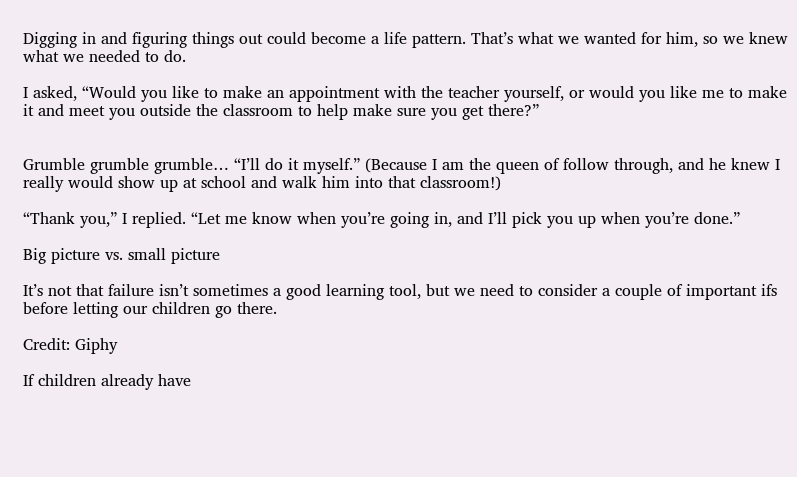Digging in and figuring things out could become a life pattern. That’s what we wanted for him, so we knew what we needed to do.

I asked, “Would you like to make an appointment with the teacher yourself, or would you like me to make it and meet you outside the classroom to help make sure you get there?”


Grumble grumble grumble… “I’ll do it myself.” (Because I am the queen of follow through, and he knew I really would show up at school and walk him into that classroom!)

“Thank you,” I replied. “Let me know when you’re going in, and I’ll pick you up when you’re done.”

Big picture vs. small picture

It’s not that failure isn’t sometimes a good learning tool, but we need to consider a couple of important ifs before letting our children go there.

Credit: Giphy

If children already have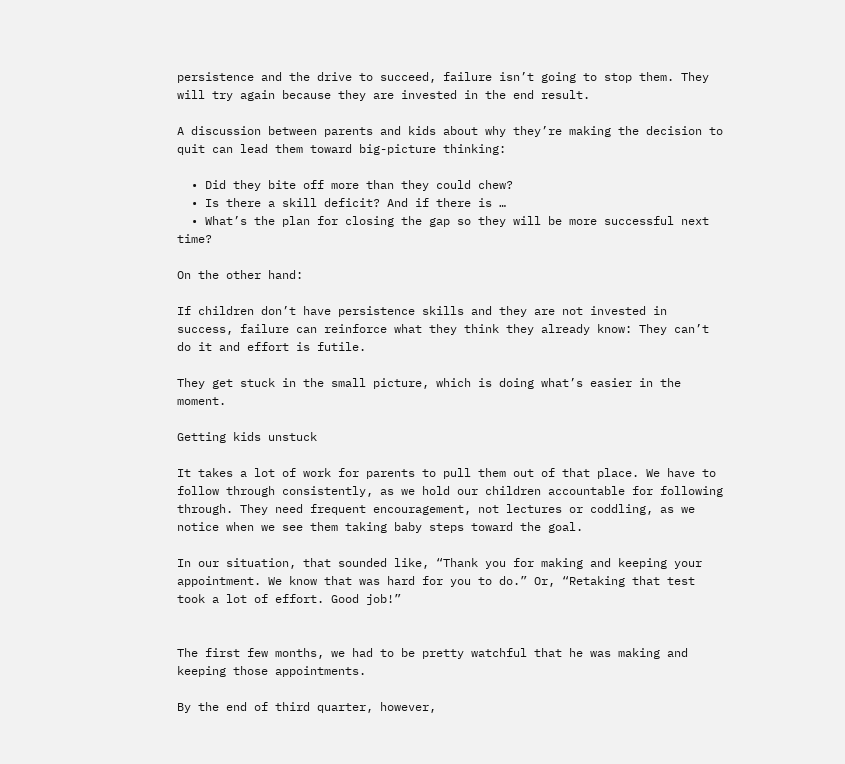persistence and the drive to succeed, failure isn’t going to stop them. They will try again because they are invested in the end result.

A discussion between parents and kids about why they’re making the decision to quit can lead them toward big-picture thinking:

  • Did they bite off more than they could chew?
  • Is there a skill deficit? And if there is …
  • What’s the plan for closing the gap so they will be more successful next time?

On the other hand:

If children don’t have persistence skills and they are not invested in success, failure can reinforce what they think they already know: They can’t do it and effort is futile.

They get stuck in the small picture, which is doing what’s easier in the moment.

Getting kids unstuck

It takes a lot of work for parents to pull them out of that place. We have to follow through consistently, as we hold our children accountable for following through. They need frequent encouragement, not lectures or coddling, as we notice when we see them taking baby steps toward the goal.

In our situation, that sounded like, “Thank you for making and keeping your appointment. We know that was hard for you to do.” Or, “Retaking that test took a lot of effort. Good job!”


The first few months, we had to be pretty watchful that he was making and keeping those appointments.

By the end of third quarter, however,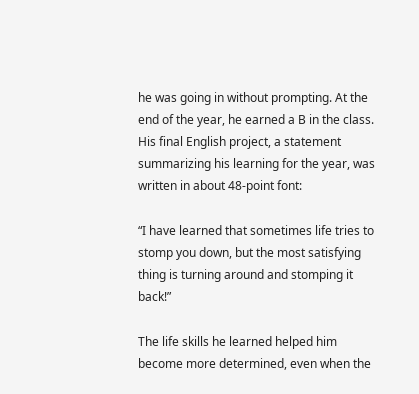he was going in without prompting. At the end of the year, he earned a B in the class. His final English project, a statement summarizing his learning for the year, was written in about 48-point font:

“I have learned that sometimes life tries to stomp you down, but the most satisfying thing is turning around and stomping it back!”

The life skills he learned helped him become more determined, even when the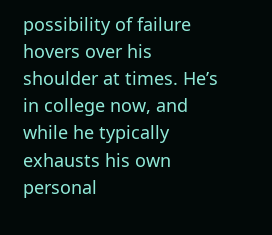possibility of failure hovers over his shoulder at times. He’s in college now, and while he typically exhausts his own personal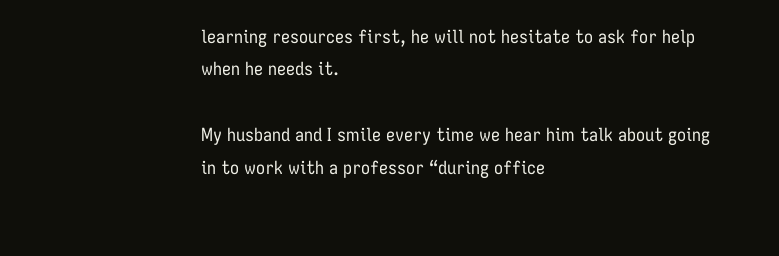learning resources first, he will not hesitate to ask for help when he needs it.

My husband and I smile every time we hear him talk about going in to work with a professor “during office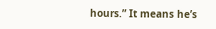hours.” It means he’s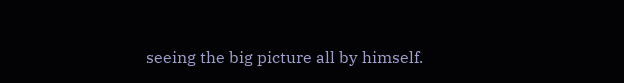seeing the big picture all by himself.